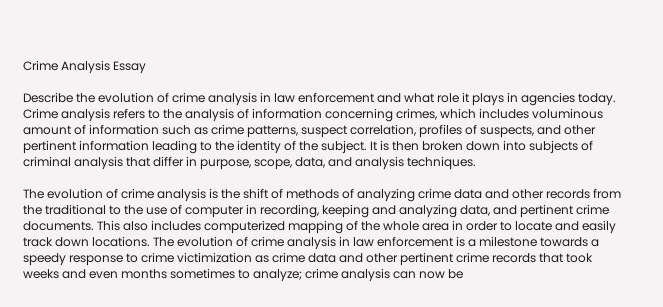Crime Analysis Essay

Describe the evolution of crime analysis in law enforcement and what role it plays in agencies today. Crime analysis refers to the analysis of information concerning crimes, which includes voluminous amount of information such as crime patterns, suspect correlation, profiles of suspects, and other pertinent information leading to the identity of the subject. It is then broken down into subjects of criminal analysis that differ in purpose, scope, data, and analysis techniques.

The evolution of crime analysis is the shift of methods of analyzing crime data and other records from the traditional to the use of computer in recording, keeping and analyzing data, and pertinent crime documents. This also includes computerized mapping of the whole area in order to locate and easily track down locations. The evolution of crime analysis in law enforcement is a milestone towards a speedy response to crime victimization as crime data and other pertinent crime records that took weeks and even months sometimes to analyze; crime analysis can now be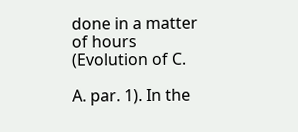done in a matter of hours (Evolution of C.

A. par. 1). In the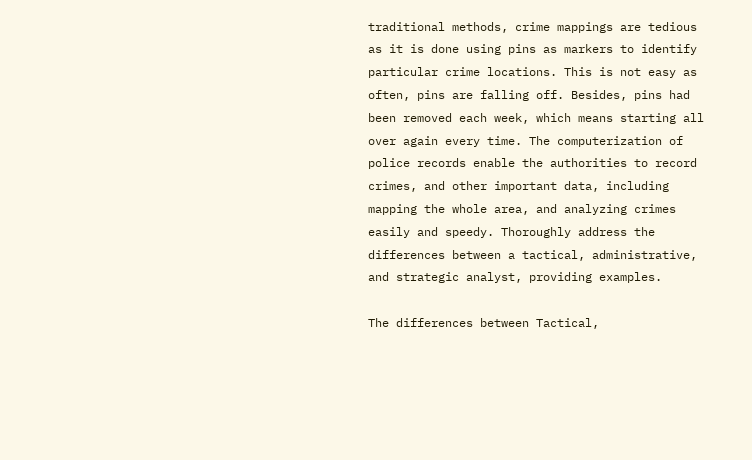traditional methods, crime mappings are tedious as it is done using pins as markers to identify particular crime locations. This is not easy as often, pins are falling off. Besides, pins had been removed each week, which means starting all over again every time. The computerization of police records enable the authorities to record crimes, and other important data, including mapping the whole area, and analyzing crimes easily and speedy. Thoroughly address the differences between a tactical, administrative, and strategic analyst, providing examples.

The differences between Tactical,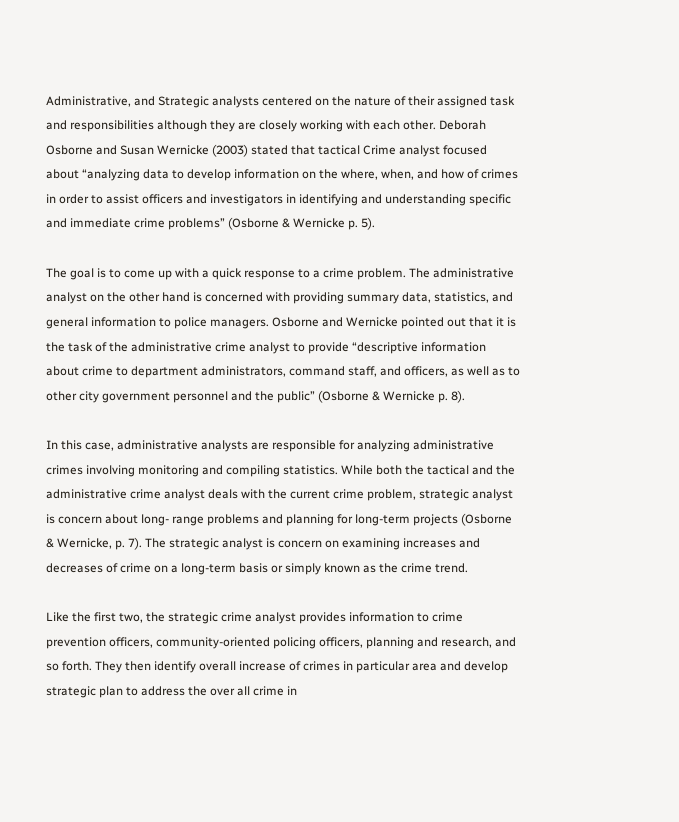Administrative, and Strategic analysts centered on the nature of their assigned task and responsibilities although they are closely working with each other. Deborah Osborne and Susan Wernicke (2003) stated that tactical Crime analyst focused about “analyzing data to develop information on the where, when, and how of crimes in order to assist officers and investigators in identifying and understanding specific and immediate crime problems” (Osborne & Wernicke p. 5).

The goal is to come up with a quick response to a crime problem. The administrative analyst on the other hand is concerned with providing summary data, statistics, and general information to police managers. Osborne and Wernicke pointed out that it is the task of the administrative crime analyst to provide “descriptive information about crime to department administrators, command staff, and officers, as well as to other city government personnel and the public” (Osborne & Wernicke p. 8).

In this case, administrative analysts are responsible for analyzing administrative crimes involving monitoring and compiling statistics. While both the tactical and the administrative crime analyst deals with the current crime problem, strategic analyst is concern about long- range problems and planning for long-term projects (Osborne & Wernicke, p. 7). The strategic analyst is concern on examining increases and decreases of crime on a long-term basis or simply known as the crime trend.

Like the first two, the strategic crime analyst provides information to crime prevention officers, community-oriented policing officers, planning and research, and so forth. They then identify overall increase of crimes in particular area and develop strategic plan to address the over all crime in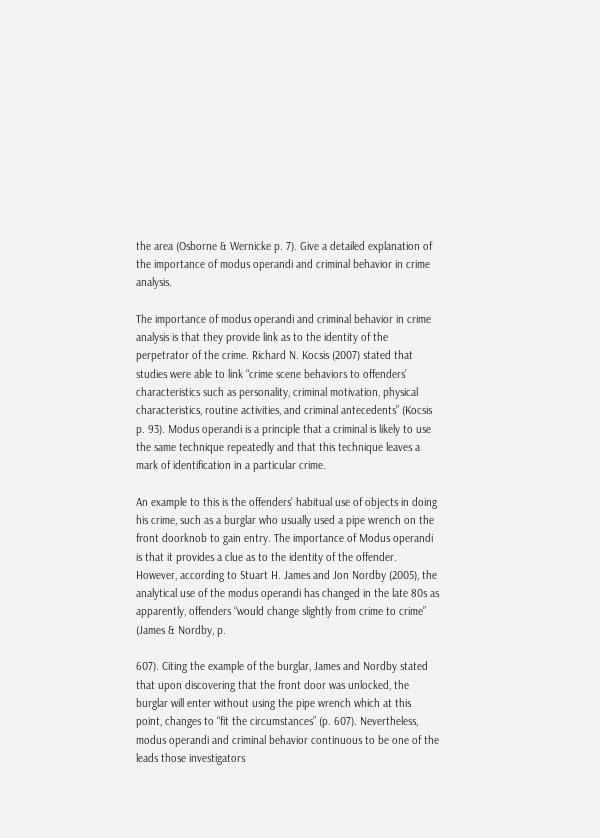the area (Osborne & Wernicke p. 7). Give a detailed explanation of the importance of modus operandi and criminal behavior in crime analysis.

The importance of modus operandi and criminal behavior in crime analysis is that they provide link as to the identity of the perpetrator of the crime. Richard N. Kocsis (2007) stated that studies were able to link “crime scene behaviors to offenders’ characteristics such as personality, criminal motivation, physical characteristics, routine activities, and criminal antecedents” (Kocsis p. 93). Modus operandi is a principle that a criminal is likely to use the same technique repeatedly and that this technique leaves a mark of identification in a particular crime.

An example to this is the offenders’ habitual use of objects in doing his crime, such as a burglar who usually used a pipe wrench on the front doorknob to gain entry. The importance of Modus operandi is that it provides a clue as to the identity of the offender. However, according to Stuart H. James and Jon Nordby (2005), the analytical use of the modus operandi has changed in the late 80s as apparently, offenders “would change slightly from crime to crime” (James & Nordby, p.

607). Citing the example of the burglar, James and Nordby stated that upon discovering that the front door was unlocked, the burglar will enter without using the pipe wrench which at this point, changes to “fit the circumstances” (p. 607). Nevertheless, modus operandi and criminal behavior continuous to be one of the leads those investigators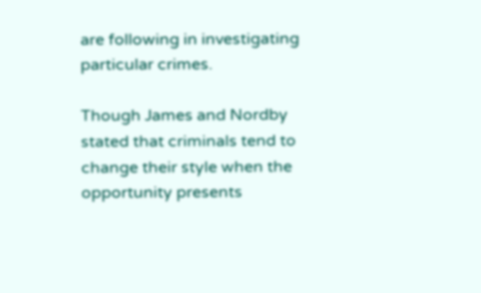are following in investigating particular crimes.

Though James and Nordby stated that criminals tend to change their style when the opportunity presents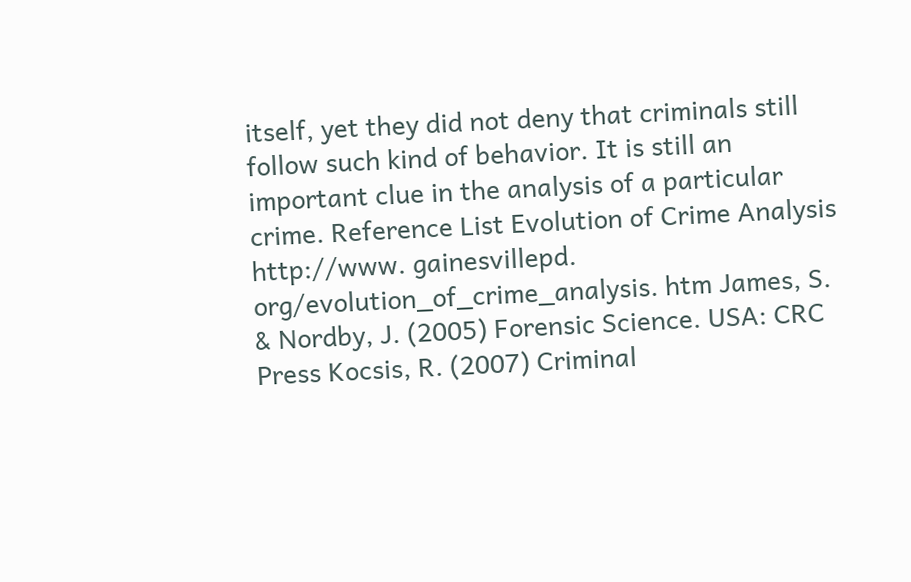itself, yet they did not deny that criminals still follow such kind of behavior. It is still an important clue in the analysis of a particular crime. Reference List Evolution of Crime Analysis http://www. gainesvillepd. org/evolution_of_crime_analysis. htm James, S. & Nordby, J. (2005) Forensic Science. USA: CRC Press Kocsis, R. (2007) Criminal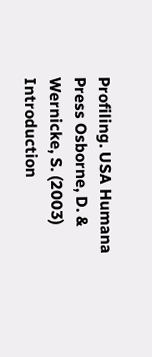Profiling. USA Humana Press Osborne, D. & Wernicke, S. (2003) Introduction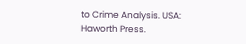to Crime Analysis. USA: Haworth Press.